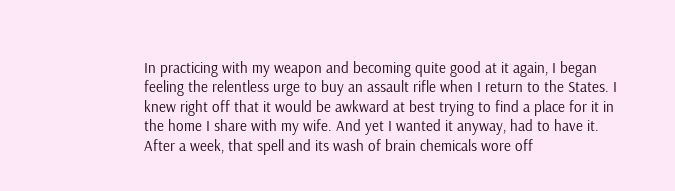In practicing with my weapon and becoming quite good at it again, I began feeling the relentless urge to buy an assault rifle when I return to the States. I knew right off that it would be awkward at best trying to find a place for it in the home I share with my wife. And yet I wanted it anyway, had to have it. After a week, that spell and its wash of brain chemicals wore off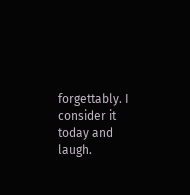forgettably. I consider it today and laugh.